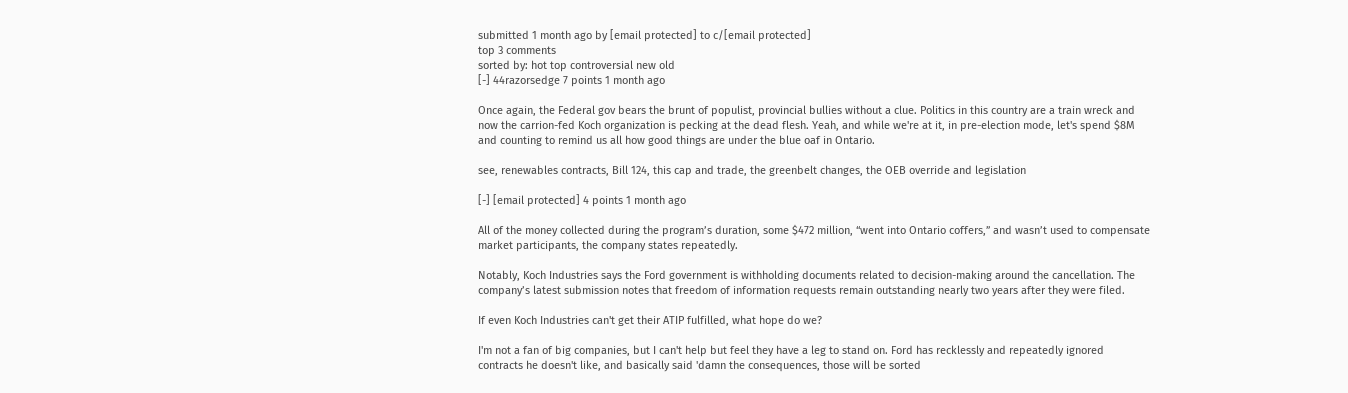submitted 1 month ago by [email protected] to c/[email protected]
top 3 comments
sorted by: hot top controversial new old
[-] 44razorsedge 7 points 1 month ago

Once again, the Federal gov bears the brunt of populist, provincial bullies without a clue. Politics in this country are a train wreck and now the carrion-fed Koch organization is pecking at the dead flesh. Yeah, and while we're at it, in pre-election mode, let's spend $8M and counting to remind us all how good things are under the blue oaf in Ontario.

see, renewables contracts, Bill 124, this cap and trade, the greenbelt changes, the OEB override and legislation

[-] [email protected] 4 points 1 month ago

All of the money collected during the program’s duration, some $472 million, “went into Ontario coffers,” and wasn’t used to compensate market participants, the company states repeatedly.

Notably, Koch Industries says the Ford government is withholding documents related to decision-making around the cancellation. The company’s latest submission notes that freedom of information requests remain outstanding nearly two years after they were filed.

If even Koch Industries can't get their ATIP fulfilled, what hope do we?

I'm not a fan of big companies, but I can't help but feel they have a leg to stand on. Ford has recklessly and repeatedly ignored contracts he doesn't like, and basically said 'damn the consequences, those will be sorted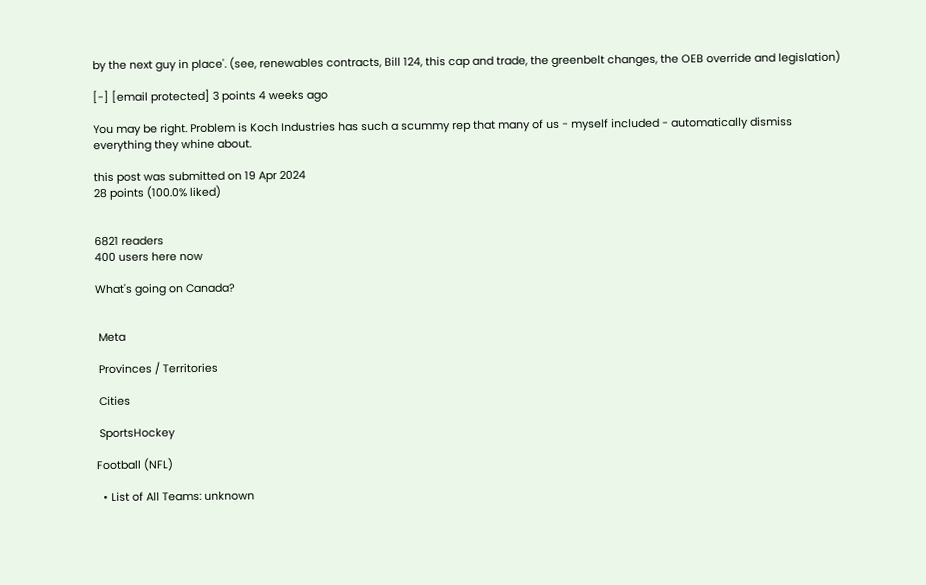by the next guy in place'. (see, renewables contracts, Bill 124, this cap and trade, the greenbelt changes, the OEB override and legislation)

[-] [email protected] 3 points 4 weeks ago

You may be right. Problem is Koch Industries has such a scummy rep that many of us - myself included - automatically dismiss everything they whine about.

this post was submitted on 19 Apr 2024
28 points (100.0% liked)


6821 readers
400 users here now

What's going on Canada?


 Meta

 Provinces / Territories

 Cities

 SportsHockey

Football (NFL)

  • List of All Teams: unknown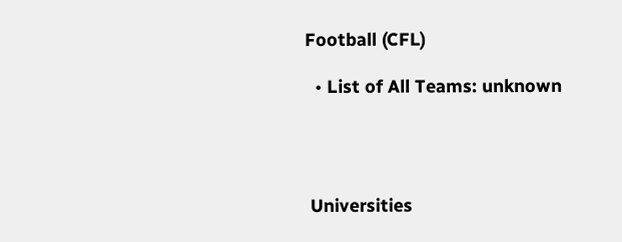Football (CFL)

  • List of All Teams: unknown




 Universities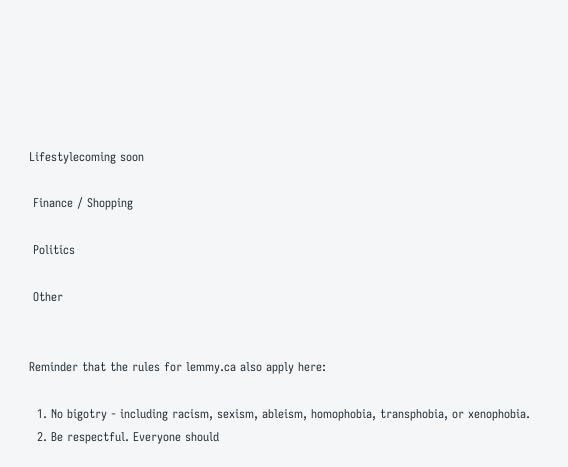Lifestylecoming soon

 Finance / Shopping

 Politics

 Other


Reminder that the rules for lemmy.ca also apply here:

  1. No bigotry - including racism, sexism, ableism, homophobia, transphobia, or xenophobia.
  2. Be respectful. Everyone should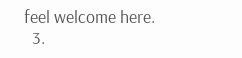feel welcome here.
  3.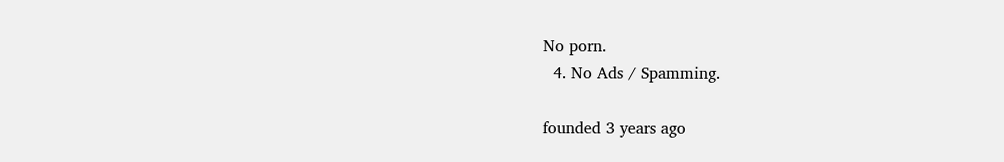No porn.
  4. No Ads / Spamming.

founded 3 years ago